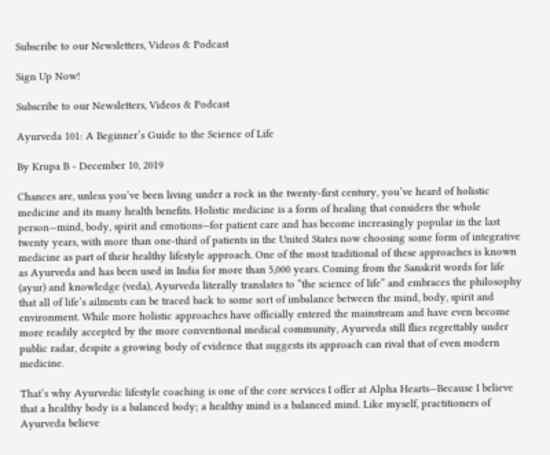Subscribe to our Newsletters, Videos & Podcast

Sign Up Now!

Subscribe to our Newsletters, Videos & Podcast

Ayurveda 101: A Beginner’s Guide to the Science of Life

By Krupa B - December 10, 2019

Chances are, unless you’ve been living under a rock in the twenty-first century, you’ve heard of holistic medicine and its many health benefits. Holistic medicine is a form of healing that considers the whole person—mind, body, spirit and emotions—for patient care and has become increasingly popular in the last twenty years, with more than one-third of patients in the United States now choosing some form of integrative medicine as part of their healthy lifestyle approach. One of the most traditional of these approaches is known as Ayurveda and has been used in India for more than 5,000 years. Coming from the Sanskrit words for life (ayur) and knowledge (veda), Ayurveda literally translates to “the science of life” and embraces the philosophy that all of life’s ailments can be traced back to some sort of imbalance between the mind, body, spirit and environment. While more holistic approaches have officially entered the mainstream and have even become more readily accepted by the more conventional medical community, Ayurveda still flies regrettably under public radar, despite a growing body of evidence that suggests its approach can rival that of even modern medicine.

That’s why Ayurvedic lifestyle coaching is one of the core services I offer at Alpha Hearts—Because I believe that a healthy body is a balanced body; a healthy mind is a balanced mind. Like myself, practitioners of Ayurveda believe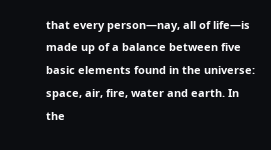that every person—nay, all of life—is made up of a balance between five basic elements found in the universe: space, air, fire, water and earth. In the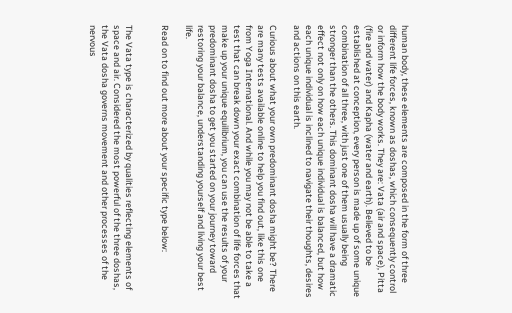human body, these elements are composed in the form of three different life forces, known as doshas, which consequently control or inform how the body works. They are: Vata (air and space), Pitta (fire and water) and Kapha (water and earth). Believed to be established at conception, every person is made up of some unique combination of all three, with just one of them usually being stronger than the others. This dominant dosha will have a dramatic effect not only on how each unique individual is balanced, but how each unique individual is inclined to navigate their thoughts, desires and actions on this earth.

Curious about what your own predominant dosha might be? There are many tests available online to help you find out, like this one from Yoga International. And while you may not be able to take a test that can break down your exact combination of life forces that make up your unique equilibrium, you can use the results of your predominant dosha to get you started on your journey toward restoring your balance, understanding yourself and living your best life.

Read on to find out more about your specific type below:


The Vata type is characterized by qualities reflecting elements of space and air. Considered the most powerful of the three doshas, the Vata dosha governs movement and other processes of the nervous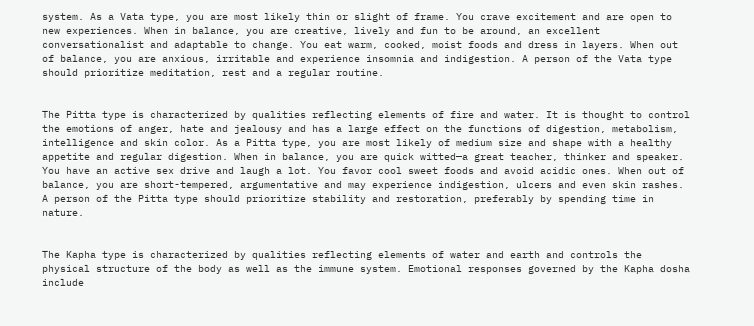system. As a Vata type, you are most likely thin or slight of frame. You crave excitement and are open to new experiences. When in balance, you are creative, lively and fun to be around, an excellent conversationalist and adaptable to change. You eat warm, cooked, moist foods and dress in layers. When out of balance, you are anxious, irritable and experience insomnia and indigestion. A person of the Vata type should prioritize meditation, rest and a regular routine.


The Pitta type is characterized by qualities reflecting elements of fire and water. It is thought to control the emotions of anger, hate and jealousy and has a large effect on the functions of digestion, metabolism, intelligence and skin color. As a Pitta type, you are most likely of medium size and shape with a healthy appetite and regular digestion. When in balance, you are quick witted—a great teacher, thinker and speaker. You have an active sex drive and laugh a lot. You favor cool sweet foods and avoid acidic ones. When out of balance, you are short-tempered, argumentative and may experience indigestion, ulcers and even skin rashes. A person of the Pitta type should prioritize stability and restoration, preferably by spending time in nature.


The Kapha type is characterized by qualities reflecting elements of water and earth and controls the physical structure of the body as well as the immune system. Emotional responses governed by the Kapha dosha include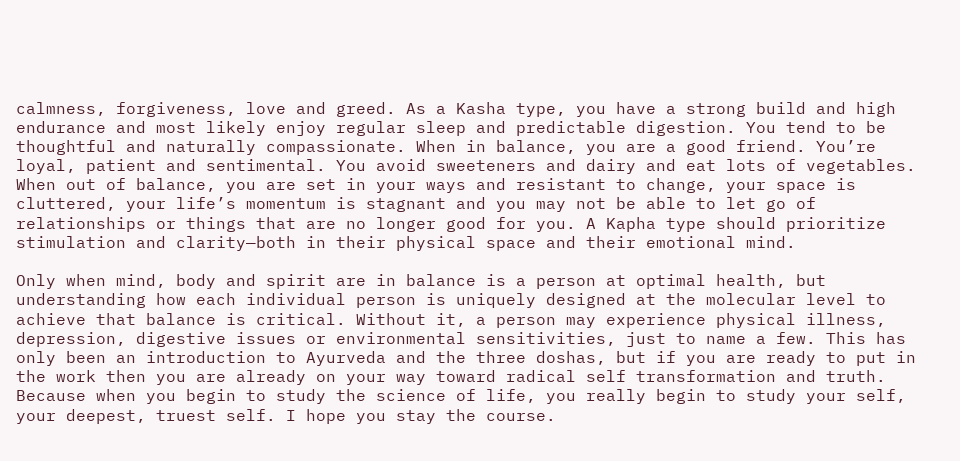calmness, forgiveness, love and greed. As a Kasha type, you have a strong build and high endurance and most likely enjoy regular sleep and predictable digestion. You tend to be thoughtful and naturally compassionate. When in balance, you are a good friend. You’re loyal, patient and sentimental. You avoid sweeteners and dairy and eat lots of vegetables. When out of balance, you are set in your ways and resistant to change, your space is cluttered, your life’s momentum is stagnant and you may not be able to let go of relationships or things that are no longer good for you. A Kapha type should prioritize stimulation and clarity—both in their physical space and their emotional mind.

Only when mind, body and spirit are in balance is a person at optimal health, but understanding how each individual person is uniquely designed at the molecular level to achieve that balance is critical. Without it, a person may experience physical illness, depression, digestive issues or environmental sensitivities, just to name a few. This has only been an introduction to Ayurveda and the three doshas, but if you are ready to put in the work then you are already on your way toward radical self transformation and truth. Because when you begin to study the science of life, you really begin to study your self, your deepest, truest self. I hope you stay the course.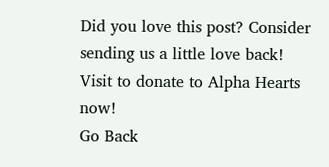Did you love this post? Consider sending us a little love back! Visit to donate to Alpha Hearts now!
Go Back